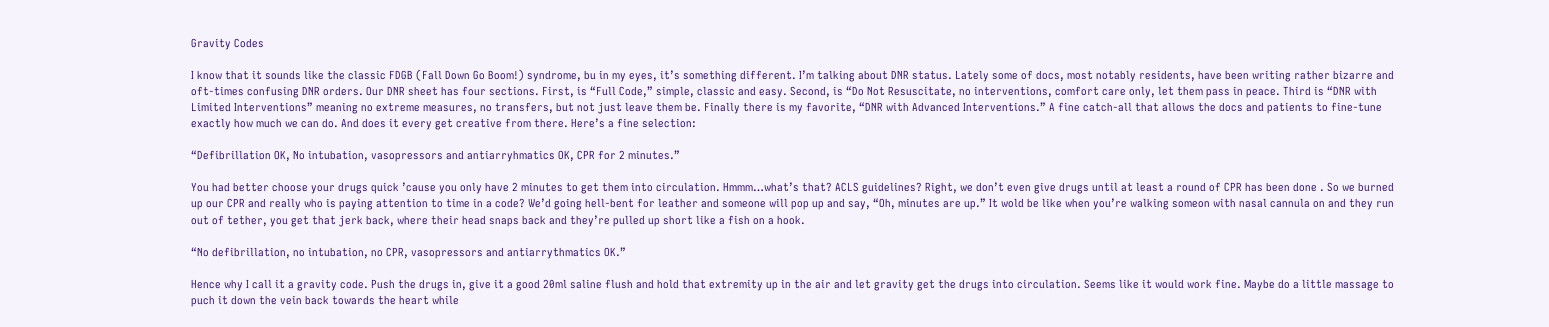Gravity Codes

I know that it sounds like the classic FDGB (Fall Down Go Boom!) syndrome, bu in my eyes, it’s something different. I’m talking about DNR status. Lately some of docs, most notably residents, have been writing rather bizarre and oft-times confusing DNR orders. Our DNR sheet has four sections. First, is “Full Code,” simple, classic and easy. Second, is “Do Not Resuscitate, no interventions, comfort care only, let them pass in peace. Third is “DNR with Limited Interventions” meaning no extreme measures, no transfers, but not just leave them be. Finally there is my favorite, “DNR with Advanced Interventions.” A fine catch-all that allows the docs and patients to fine-tune exactly how much we can do. And does it every get creative from there. Here’s a fine selection:

“Defibrillation OK, No intubation, vasopressors and antiarryhmatics OK, CPR for 2 minutes.”

You had better choose your drugs quick ’cause you only have 2 minutes to get them into circulation. Hmmm…what’s that? ACLS guidelines? Right, we don’t even give drugs until at least a round of CPR has been done . So we burned up our CPR and really who is paying attention to time in a code? We’d going hell-bent for leather and someone will pop up and say, “Oh, minutes are up.” It wold be like when you’re walking someon with nasal cannula on and they run out of tether, you get that jerk back, where their head snaps back and they’re pulled up short like a fish on a hook.

“No defibrillation, no intubation, no CPR, vasopressors and antiarrythmatics OK.”

Hence why I call it a gravity code. Push the drugs in, give it a good 20ml saline flush and hold that extremity up in the air and let gravity get the drugs into circulation. Seems like it would work fine. Maybe do a little massage to puch it down the vein back towards the heart while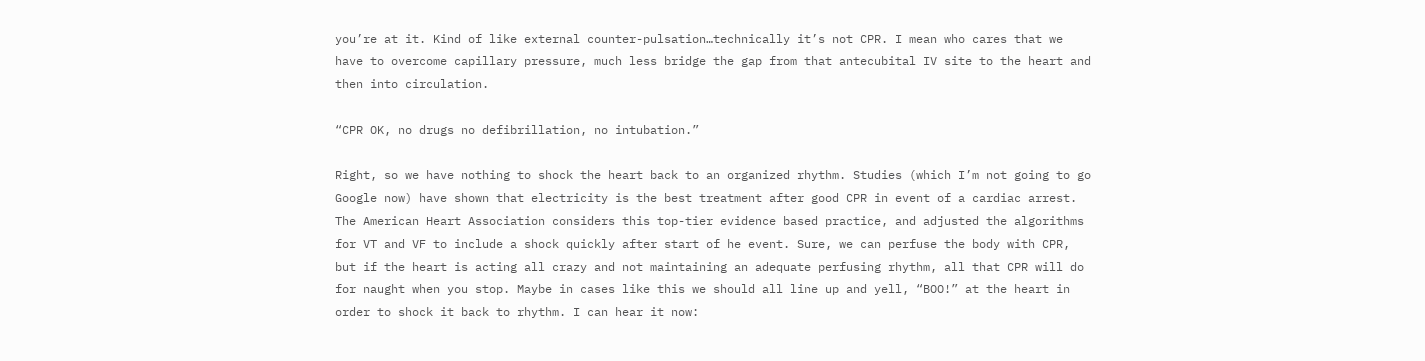you’re at it. Kind of like external counter-pulsation…technically it’s not CPR. I mean who cares that we have to overcome capillary pressure, much less bridge the gap from that antecubital IV site to the heart and then into circulation.

“CPR OK, no drugs no defibrillation, no intubation.”

Right, so we have nothing to shock the heart back to an organized rhythm. Studies (which I’m not going to go Google now) have shown that electricity is the best treatment after good CPR in event of a cardiac arrest. The American Heart Association considers this top-tier evidence based practice, and adjusted the algorithms for VT and VF to include a shock quickly after start of he event. Sure, we can perfuse the body with CPR, but if the heart is acting all crazy and not maintaining an adequate perfusing rhythm, all that CPR will do for naught when you stop. Maybe in cases like this we should all line up and yell, “BOO!” at the heart in order to shock it back to rhythm. I can hear it now: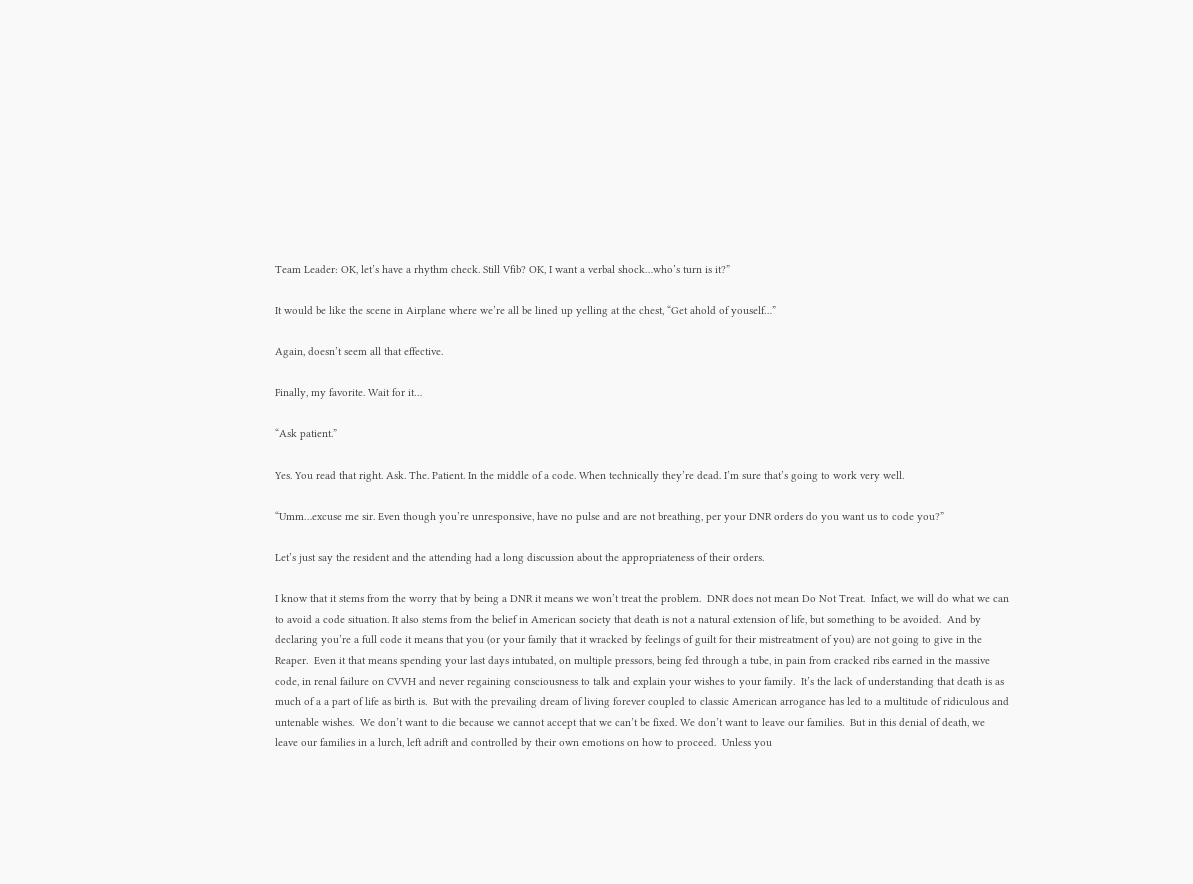Team Leader: OK, let’s have a rhythm check. Still Vfib? OK, I want a verbal shock…who’s turn is it?”

It would be like the scene in Airplane where we’re all be lined up yelling at the chest, “Get ahold of youself…”

Again, doesn’t seem all that effective.

Finally, my favorite. Wait for it…

“Ask patient.”

Yes. You read that right. Ask. The. Patient. In the middle of a code. When technically they’re dead. I’m sure that’s going to work very well.

“Umm…excuse me sir. Even though you’re unresponsive, have no pulse and are not breathing, per your DNR orders do you want us to code you?”

Let’s just say the resident and the attending had a long discussion about the appropriateness of their orders.

I know that it stems from the worry that by being a DNR it means we won’t treat the problem.  DNR does not mean Do Not Treat.  Infact, we will do what we can to avoid a code situation. It also stems from the belief in American society that death is not a natural extension of life, but something to be avoided.  And by declaring you’re a full code it means that you (or your family that it wracked by feelings of guilt for their mistreatment of you) are not going to give in the Reaper.  Even it that means spending your last days intubated, on multiple pressors, being fed through a tube, in pain from cracked ribs earned in the massive code, in renal failure on CVVH and never regaining consciousness to talk and explain your wishes to your family.  It’s the lack of understanding that death is as much of a a part of life as birth is.  But with the prevailing dream of living forever coupled to classic American arrogance has led to a multitude of ridiculous and untenable wishes.  We don’t want to die because we cannot accept that we can’t be fixed. We don’t want to leave our families.  But in this denial of death, we leave our families in a lurch, left adrift and controlled by their own emotions on how to proceed.  Unless you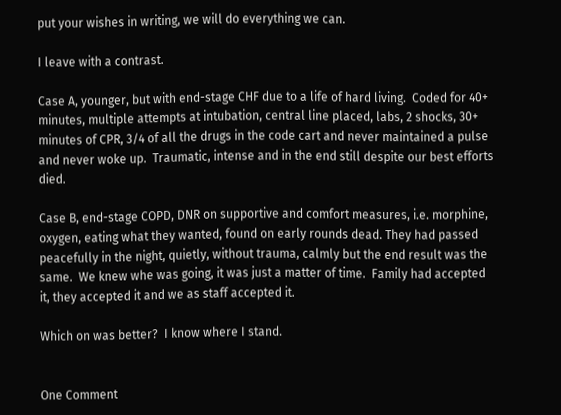put your wishes in writing, we will do everything we can.

I leave with a contrast.

Case A, younger, but with end-stage CHF due to a life of hard living.  Coded for 40+ minutes, multiple attempts at intubation, central line placed, labs, 2 shocks, 30+ minutes of CPR, 3/4 of all the drugs in the code cart and never maintained a pulse and never woke up.  Traumatic, intense and in the end still despite our best efforts died.

Case B, end-stage COPD, DNR on supportive and comfort measures, i.e. morphine, oxygen, eating what they wanted, found on early rounds dead. They had passed peacefully in the night, quietly, without trauma, calmly but the end result was the same.  We knew whe was going, it was just a matter of time.  Family had accepted it, they accepted it and we as staff accepted it.

Which on was better?  I know where I stand.


One Comment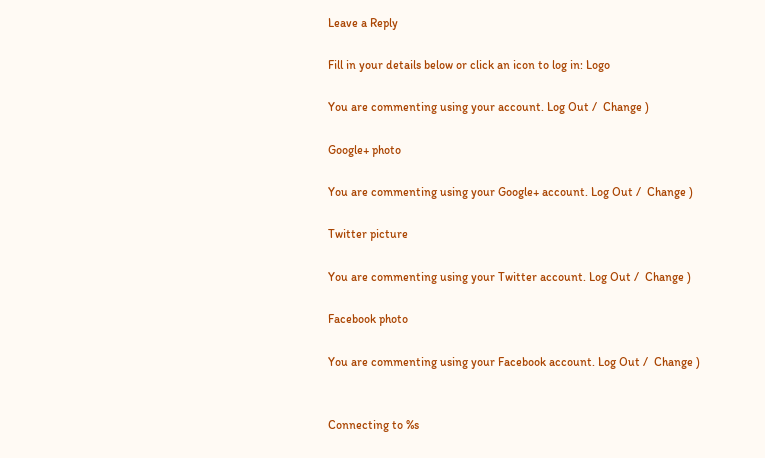Leave a Reply

Fill in your details below or click an icon to log in: Logo

You are commenting using your account. Log Out /  Change )

Google+ photo

You are commenting using your Google+ account. Log Out /  Change )

Twitter picture

You are commenting using your Twitter account. Log Out /  Change )

Facebook photo

You are commenting using your Facebook account. Log Out /  Change )


Connecting to %s